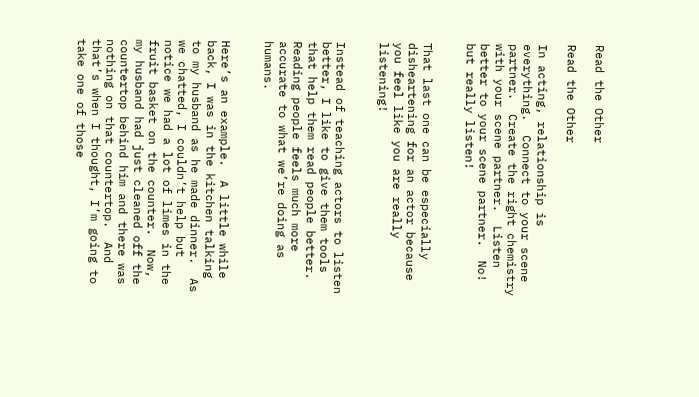Read the Other

Read the Other

In acting, relationship is everything.  Connect to your scene partner.  Create the right chemistry with your scene partner.  Listen better to your scene partner.  No! but really listen!


That last one can be especially disheartening for an actor because you feel like you are really listening!


Instead of teaching actors to listen better, I like to give them tools that help them read people better.  Reading people feels much more accurate to what we’re doing as humans.


Here’s an example.  A little while back, I was in the kitchen talking to my husband as he made dinner.  As we chatted, I couldn’t help but notice we had a lot of limes in the fruit basket on the counter.  Now, my husband had just cleaned off the countertop behind him and there was nothing on that countertop.  And that’s when I thought, I’m going to take one of those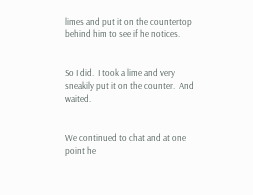limes and put it on the countertop behind him to see if he notices.


So I did.  I took a lime and very sneakily put it on the counter.  And waited.


We continued to chat and at one point he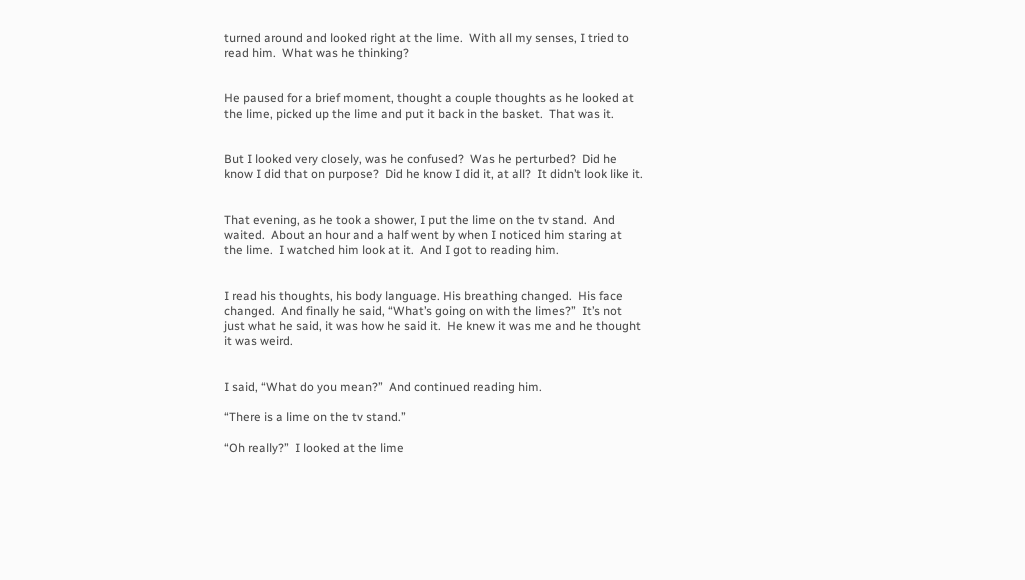turned around and looked right at the lime.  With all my senses, I tried to read him.  What was he thinking?


He paused for a brief moment, thought a couple thoughts as he looked at the lime, picked up the lime and put it back in the basket.  That was it.


But I looked very closely, was he confused?  Was he perturbed?  Did he know I did that on purpose?  Did he know I did it, at all?  It didn’t look like it.


That evening, as he took a shower, I put the lime on the tv stand.  And waited.  About an hour and a half went by when I noticed him staring at the lime.  I watched him look at it.  And I got to reading him.


I read his thoughts, his body language. His breathing changed.  His face changed.  And finally he said, “What’s going on with the limes?”  It’s not just what he said, it was how he said it.  He knew it was me and he thought it was weird.


I said, “What do you mean?”  And continued reading him.

“There is a lime on the tv stand.”

“Oh really?”  I looked at the lime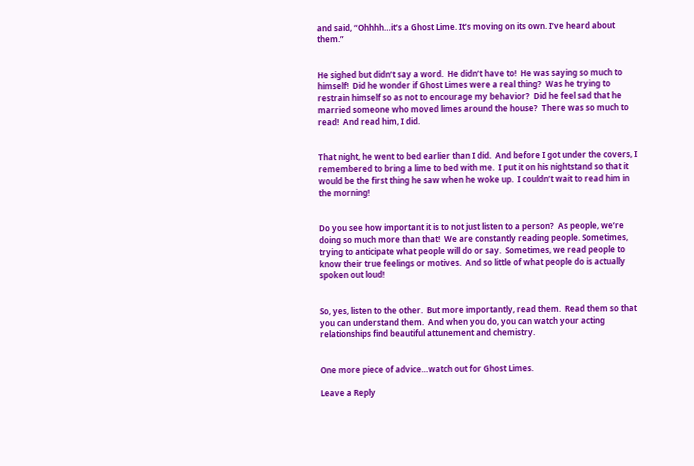and said, “Ohhhh…it’s a Ghost Lime. It’s moving on its own. I’ve heard about them.”


He sighed but didn’t say a word.  He didn’t have to!  He was saying so much to himself!  Did he wonder if Ghost Limes were a real thing?  Was he trying to restrain himself so as not to encourage my behavior?  Did he feel sad that he married someone who moved limes around the house?  There was so much to read!  And read him, I did.


That night, he went to bed earlier than I did.  And before I got under the covers, I remembered to bring a lime to bed with me.  I put it on his nightstand so that it would be the first thing he saw when he woke up.  I couldn’t wait to read him in the morning!


Do you see how important it is to not just listen to a person?  As people, we’re doing so much more than that!  We are constantly reading people. Sometimes, trying to anticipate what people will do or say.  Sometimes, we read people to know their true feelings or motives.  And so little of what people do is actually spoken out loud!


So, yes, listen to the other.  But more importantly, read them.  Read them so that you can understand them.  And when you do, you can watch your acting relationships find beautiful attunement and chemistry.


One more piece of advice…watch out for Ghost Limes.

Leave a Reply